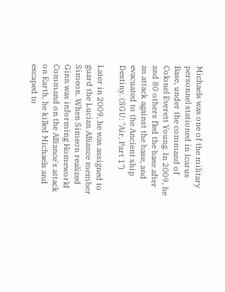Michaels was one of the military personnel stationed in Icarus Base, under the command of Colonel Everett Young. In 2009, he and 80 others fled the base after an attack against the base, and evacuated to the Ancient ship Destiny. (SGU: "Air, Part 1")

Later in 2009, he was assigned to guard the Lucian Alliance member Simeon. When Simeon realized Ginn was informing Homeworld Command on the Alliance's attack on Earth, he killed Michaels and escaped to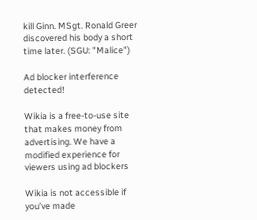kill Ginn. MSgt. Ronald Greer discovered his body a short time later. (SGU: "Malice")

Ad blocker interference detected!

Wikia is a free-to-use site that makes money from advertising. We have a modified experience for viewers using ad blockers

Wikia is not accessible if you’ve made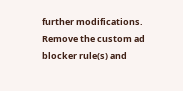further modifications. Remove the custom ad blocker rule(s) and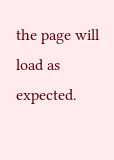the page will load as expected.